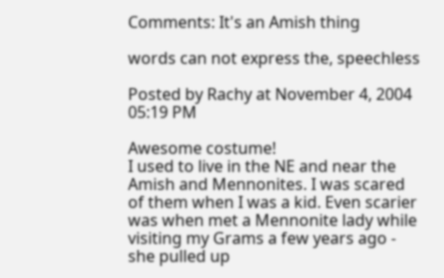Comments: It's an Amish thing

words can not express the, speechless

Posted by Rachy at November 4, 2004 05:19 PM

Awesome costume!
I used to live in the NE and near the Amish and Mennonites. I was scared of them when I was a kid. Even scarier was when met a Mennonite lady while visiting my Grams a few years ago - she pulled up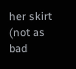her skirt (not as bad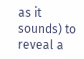as it sounds) to reveal a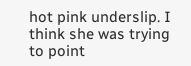hot pink underslip. I think she was trying to point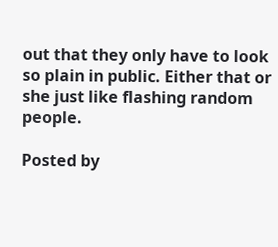out that they only have to look so plain in public. Either that or she just like flashing random people.

Posted by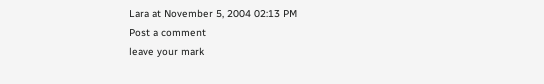Lara at November 5, 2004 02:13 PM
Post a comment
leave your mark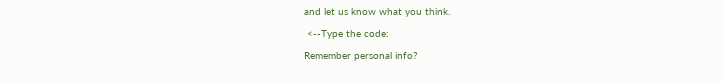and let us know what you think.

 <--Type the code:

Remember personal info?